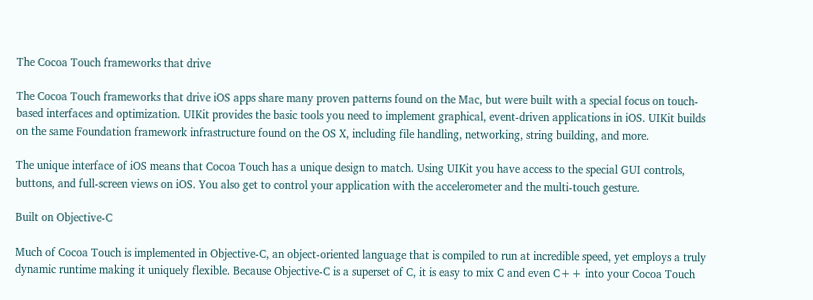The Cocoa Touch frameworks that drive

The Cocoa Touch frameworks that drive iOS apps share many proven patterns found on the Mac, but were built with a special focus on touch-based interfaces and optimization. UIKit provides the basic tools you need to implement graphical, event-driven applications in iOS. UIKit builds on the same Foundation framework infrastructure found on the OS X, including file handling, networking, string building, and more.

The unique interface of iOS means that Cocoa Touch has a unique design to match. Using UIKit you have access to the special GUI controls, buttons, and full-screen views on iOS. You also get to control your application with the accelerometer and the multi-touch gesture.

Built on Objective-C

Much of Cocoa Touch is implemented in Objective-C, an object-oriented language that is compiled to run at incredible speed, yet employs a truly dynamic runtime making it uniquely flexible. Because Objective-C is a superset of C, it is easy to mix C and even C++ into your Cocoa Touch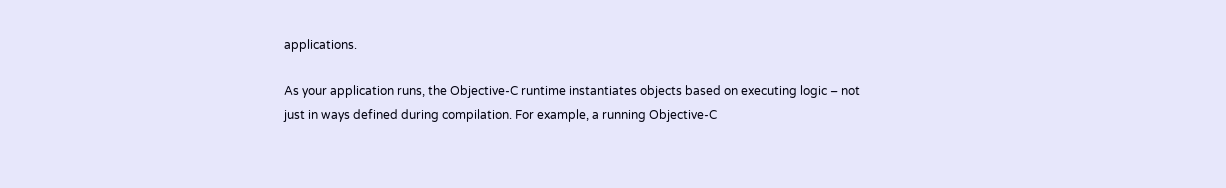applications.

As your application runs, the Objective-C runtime instantiates objects based on executing logic – not just in ways defined during compilation. For example, a running Objective-C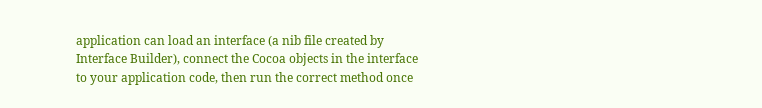application can load an interface (a nib file created by Interface Builder), connect the Cocoa objects in the interface to your application code, then run the correct method once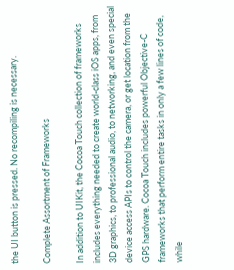the UI button is pressed. No recompiling is necessary.

Complete Assortment of Frameworks

In addition to UIKit, the Cocoa Touch collection of frameworks includes everything needed to create world-class iOS apps, from 3D graphics, to professional audio, to networking, and even special device access APIs to control the camera, or get location from the GPS hardware. Cocoa Touch includes powerful Objective-C frameworks that perform entire tasks in only a few lines of code, while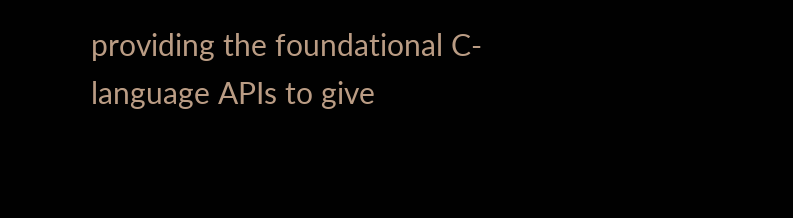providing the foundational C-language APIs to give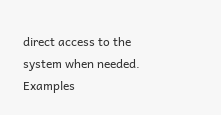direct access to the system when needed. Examples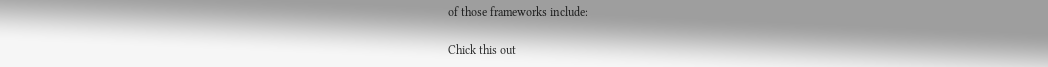of those frameworks include:

Chick this out